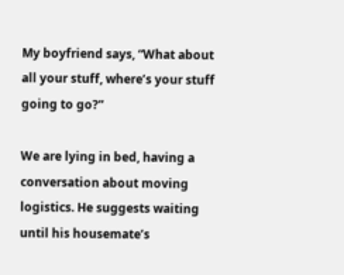My boyfriend says, “What about all your stuff, where’s your stuff going to go?”

We are lying in bed, having a conversation about moving logistics. He suggests waiting until his housemate’s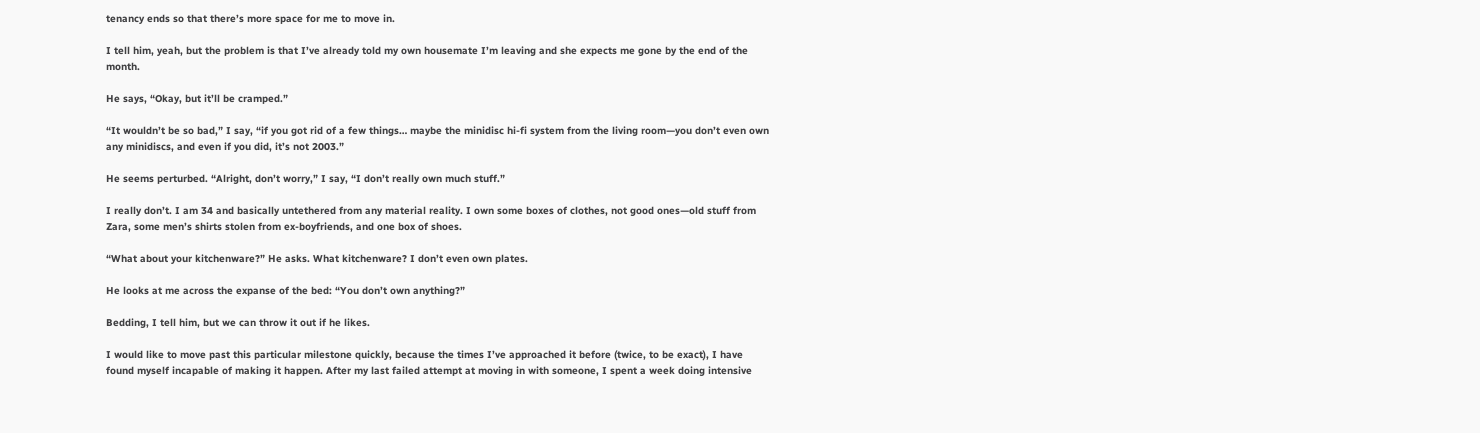tenancy ends so that there’s more space for me to move in.

I tell him, yeah, but the problem is that I’ve already told my own housemate I’m leaving and she expects me gone by the end of the month.

He says, “Okay, but it’ll be cramped.”

“It wouldn’t be so bad,” I say, “if you got rid of a few things… maybe the minidisc hi-fi system from the living room—you don’t even own any minidiscs, and even if you did, it’s not 2003.”

He seems perturbed. “Alright, don’t worry,” I say, “I don’t really own much stuff.”

I really don’t. I am 34 and basically untethered from any material reality. I own some boxes of clothes, not good ones—old stuff from Zara, some men’s shirts stolen from ex-boyfriends, and one box of shoes.

“What about your kitchenware?” He asks. What kitchenware? I don’t even own plates.

He looks at me across the expanse of the bed: “You don’t own anything?”

Bedding, I tell him, but we can throw it out if he likes.

I would like to move past this particular milestone quickly, because the times I’ve approached it before (twice, to be exact), I have found myself incapable of making it happen. After my last failed attempt at moving in with someone, I spent a week doing intensive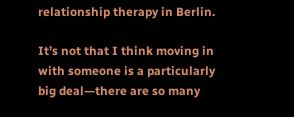relationship therapy in Berlin.

It’s not that I think moving in with someone is a particularly big deal—there are so many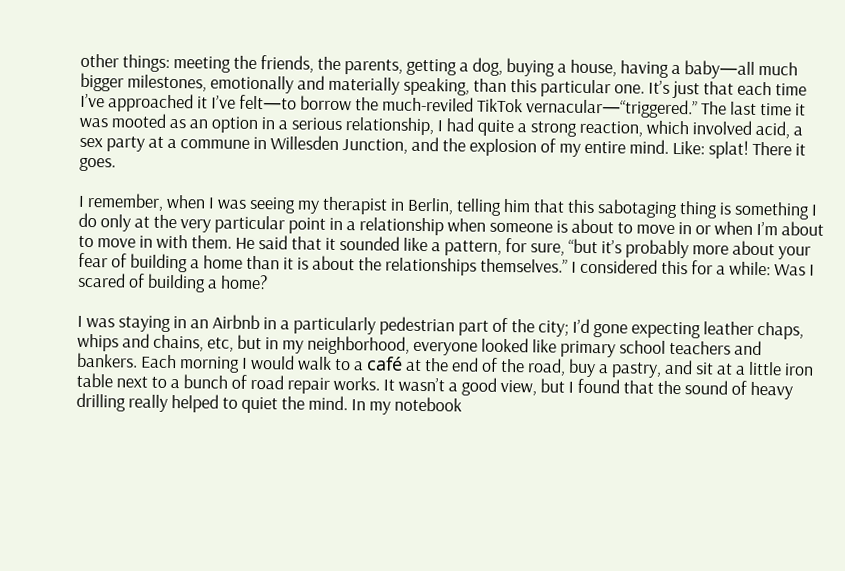other things: meeting the friends, the parents, getting a dog, buying a house, having a baby—all much bigger milestones, emotionally and materially speaking, than this particular one. It’s just that each time I’ve approached it I’ve felt—to borrow the much-reviled TikTok vernacular—“triggered.” The last time it was mooted as an option in a serious relationship, I had quite a strong reaction, which involved acid, a sex party at a commune in Willesden Junction, and the explosion of my entire mind. Like: splat! There it goes.

I remember, when I was seeing my therapist in Berlin, telling him that this sabotaging thing is something I do only at the very particular point in a relationship when someone is about to move in or when I’m about to move in with them. He said that it sounded like a pattern, for sure, “but it’s probably more about your fear of building a home than it is about the relationships themselves.” I considered this for a while: Was I scared of building a home?

I was staying in an Airbnb in a particularly pedestrian part of the city; I’d gone expecting leather chaps, whips and chains, etc, but in my neighborhood, everyone looked like primary school teachers and bankers. Each morning I would walk to a café at the end of the road, buy a pastry, and sit at a little iron table next to a bunch of road repair works. It wasn’t a good view, but I found that the sound of heavy drilling really helped to quiet the mind. In my notebook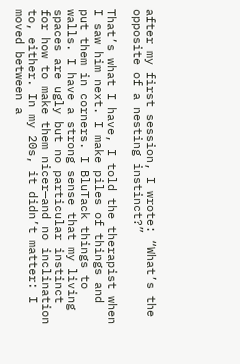after my first session, I wrote: “What’s the opposite of a nesting instinct?”

That’s what I have, I told the therapist when I saw him next. I make piles of things and put them in corners. I BluTack things to walls. I have a strong sense that my living spaces are ugly but no particular instinct for how to make them nicer—and no inclination to, either. In my 20s, it didn’t matter: I moved between a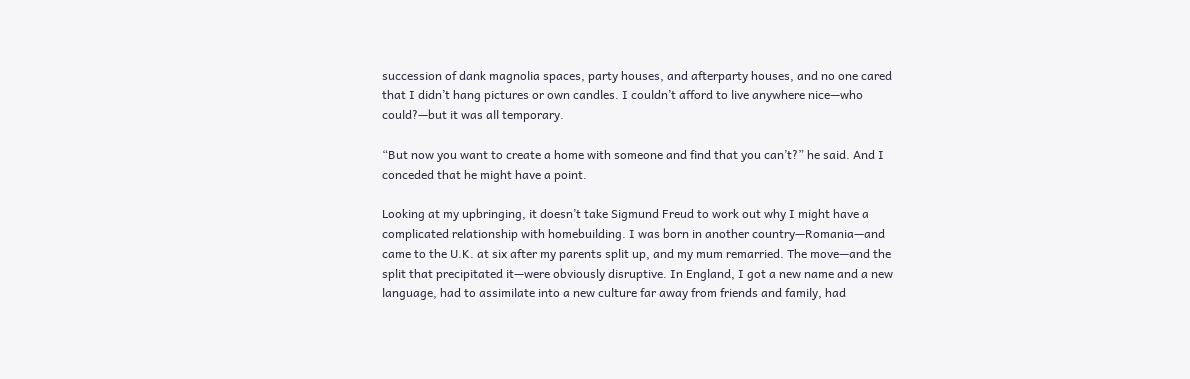succession of dank magnolia spaces, party houses, and afterparty houses, and no one cared that I didn’t hang pictures or own candles. I couldn’t afford to live anywhere nice—who could?—but it was all temporary.

“But now you want to create a home with someone and find that you can’t?” he said. And I conceded that he might have a point.

Looking at my upbringing, it doesn’t take Sigmund Freud to work out why I might have a complicated relationship with homebuilding. I was born in another country—Romania—and came to the U.K. at six after my parents split up, and my mum remarried. The move—and the split that precipitated it—were obviously disruptive. In England, I got a new name and a new language, had to assimilate into a new culture far away from friends and family, had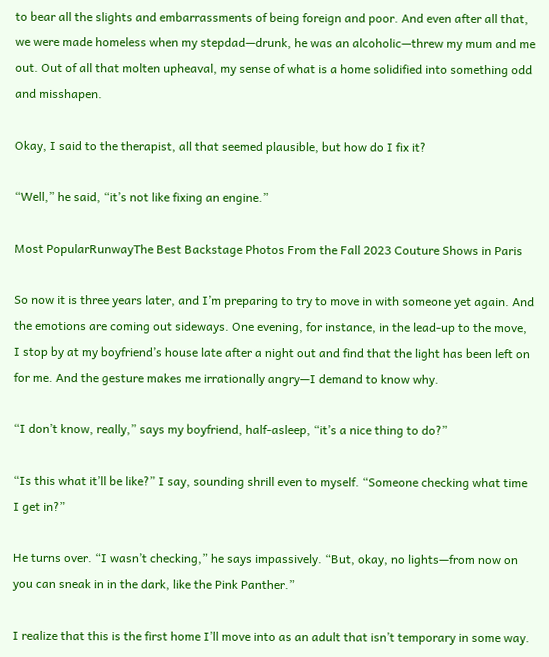to bear all the slights and embarrassments of being foreign and poor. And even after all that, we were made homeless when my stepdad—drunk, he was an alcoholic—threw my mum and me out. Out of all that molten upheaval, my sense of what is a home solidified into something odd and misshapen.

Okay, I said to the therapist, all that seemed plausible, but how do I fix it?

“Well,” he said, “it’s not like fixing an engine.”

Most PopularRunwayThe Best Backstage Photos From the Fall 2023 Couture Shows in Paris

So now it is three years later, and I’m preparing to try to move in with someone yet again. And the emotions are coming out sideways. One evening, for instance, in the lead-up to the move, I stop by at my boyfriend’s house late after a night out and find that the light has been left on for me. And the gesture makes me irrationally angry—I demand to know why.

“I don’t know, really,” says my boyfriend, half-asleep, “it’s a nice thing to do?”

“Is this what it’ll be like?” I say, sounding shrill even to myself. “Someone checking what time I get in?”

He turns over. “I wasn’t checking,” he says impassively. “But, okay, no lights—from now on you can sneak in in the dark, like the Pink Panther.”

I realize that this is the first home I’ll move into as an adult that isn’t temporary in some way.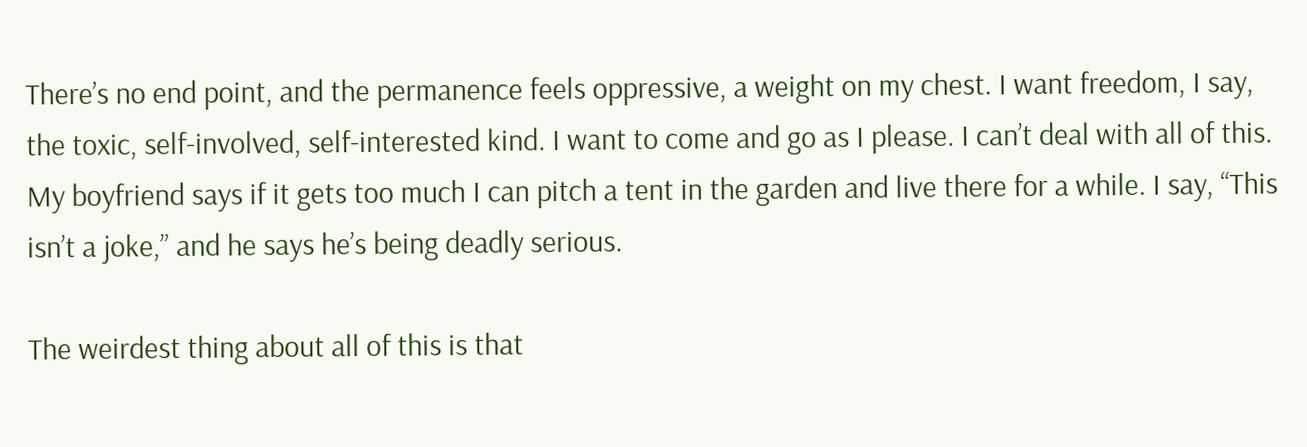There’s no end point, and the permanence feels oppressive, a weight on my chest. I want freedom, I say, the toxic, self-involved, self-interested kind. I want to come and go as I please. I can’t deal with all of this. My boyfriend says if it gets too much I can pitch a tent in the garden and live there for a while. I say, “This isn’t a joke,” and he says he’s being deadly serious.

The weirdest thing about all of this is that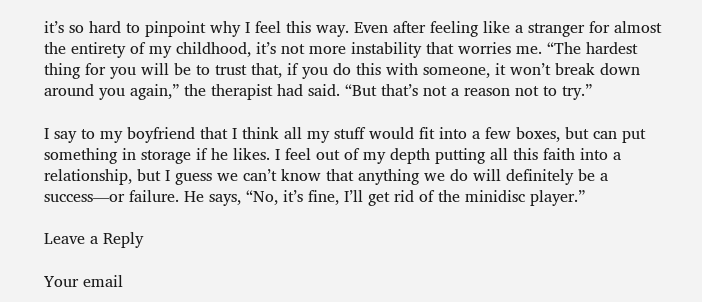it’s so hard to pinpoint why I feel this way. Even after feeling like a stranger for almost the entirety of my childhood, it’s not more instability that worries me. “The hardest thing for you will be to trust that, if you do this with someone, it won’t break down around you again,” the therapist had said. “But that’s not a reason not to try.”

I say to my boyfriend that I think all my stuff would fit into a few boxes, but can put something in storage if he likes. I feel out of my depth putting all this faith into a relationship, but I guess we can’t know that anything we do will definitely be a success—or failure. He says, “No, it’s fine, I’ll get rid of the minidisc player.”

Leave a Reply

Your email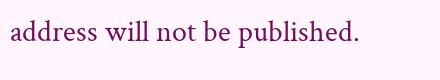address will not be published.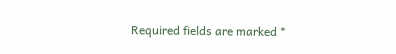Required fields are marked *